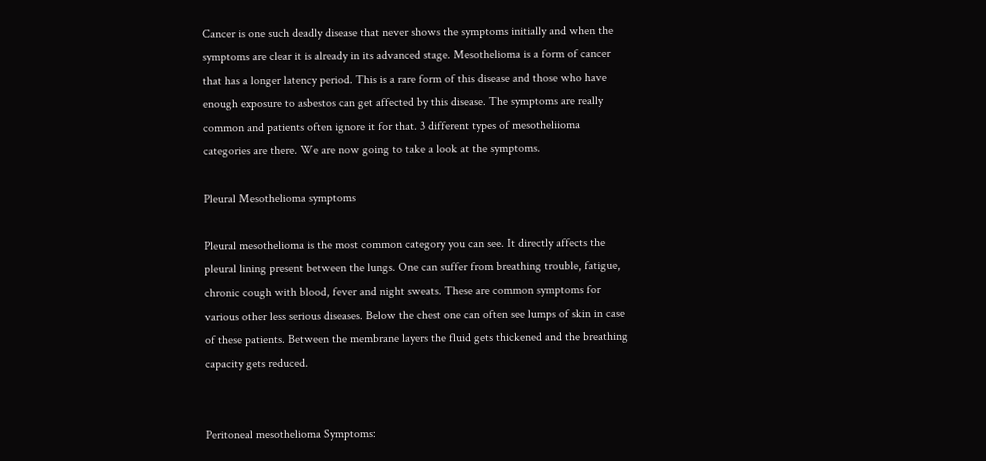Cancer is one such deadly disease that never shows the symptoms initially and when the symptoms are clear it is already in its advanced stage. Mesothelioma is a form of cancer that has a longer latency period. This is a rare form of this disease and those who have enough exposure to asbestos can get affected by this disease. The symptoms are really common and patients often ignore it for that. 3 different types of mesotheliioma categories are there. We are now going to take a look at the symptoms.

Pleural Mesothelioma symptoms

Pleural mesothelioma is the most common category you can see. It directly affects the pleural lining present between the lungs. One can suffer from breathing trouble, fatigue, chronic cough with blood, fever and night sweats. These are common symptoms for various other less serious diseases. Below the chest one can often see lumps of skin in case of these patients. Between the membrane layers the fluid gets thickened and the breathing capacity gets reduced.


Peritoneal mesothelioma Symptoms: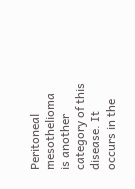Peritoneal mesothelioma is another category of this disease. It occurs in the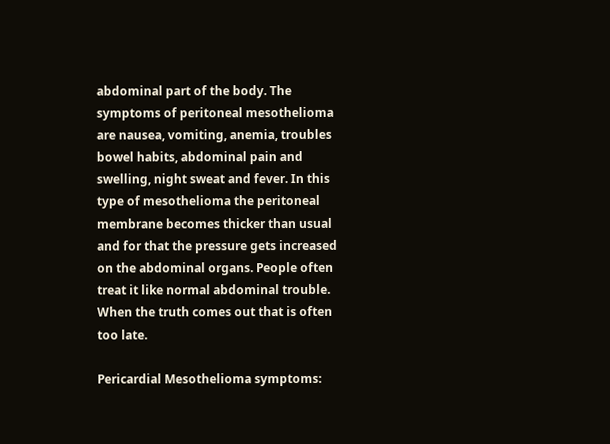abdominal part of the body. The symptoms of peritoneal mesothelioma are nausea, vomiting, anemia, troubles bowel habits, abdominal pain and swelling, night sweat and fever. In this type of mesothelioma the peritoneal membrane becomes thicker than usual and for that the pressure gets increased on the abdominal organs. People often treat it like normal abdominal trouble. When the truth comes out that is often too late.

Pericardial Mesothelioma symptoms: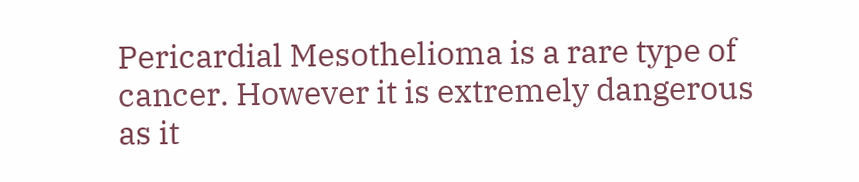Pericardial Mesothelioma is a rare type of cancer. However it is extremely dangerous as it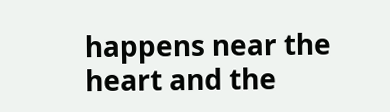happens near the heart and the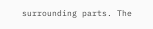surrounding parts. The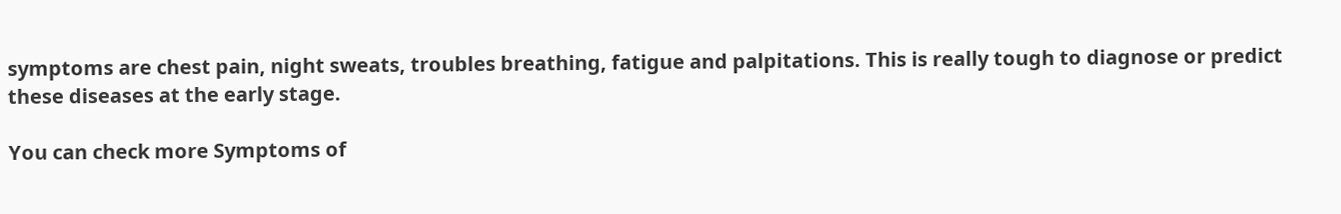symptoms are chest pain, night sweats, troubles breathing, fatigue and palpitations. This is really tough to diagnose or predict these diseases at the early stage.

You can check more Symptoms of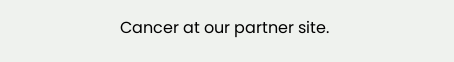Cancer at our partner site.